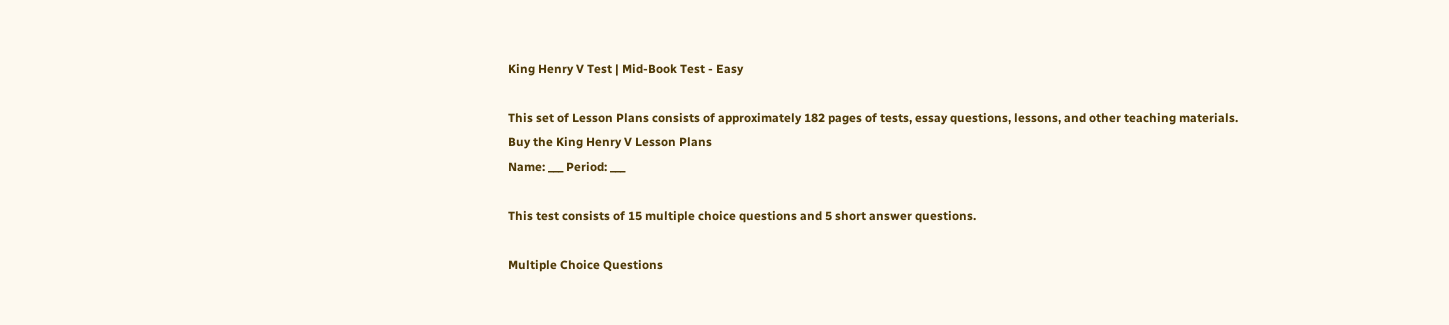King Henry V Test | Mid-Book Test - Easy

This set of Lesson Plans consists of approximately 182 pages of tests, essay questions, lessons, and other teaching materials.
Buy the King Henry V Lesson Plans
Name: ___ Period: ___

This test consists of 15 multiple choice questions and 5 short answer questions.

Multiple Choice Questions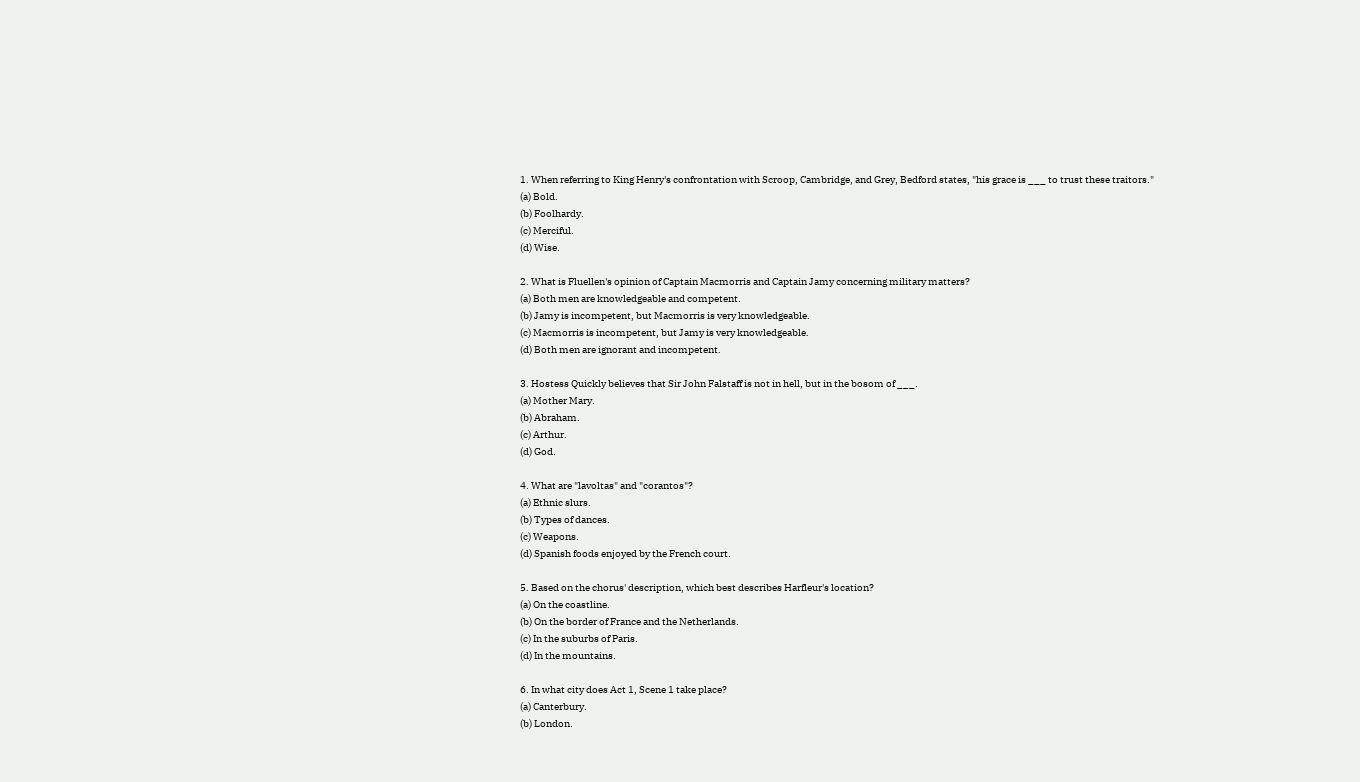1. When referring to King Henry's confrontation with Scroop, Cambridge, and Grey, Bedford states, "his grace is ___ to trust these traitors."
(a) Bold.
(b) Foolhardy.
(c) Merciful.
(d) Wise.

2. What is Fluellen's opinion of Captain Macmorris and Captain Jamy concerning military matters?
(a) Both men are knowledgeable and competent.
(b) Jamy is incompetent, but Macmorris is very knowledgeable.
(c) Macmorris is incompetent, but Jamy is very knowledgeable.
(d) Both men are ignorant and incompetent.

3. Hostess Quickly believes that Sir John Falstaff is not in hell, but in the bosom of ___.
(a) Mother Mary.
(b) Abraham.
(c) Arthur.
(d) God.

4. What are "lavoltas" and "corantos"?
(a) Ethnic slurs.
(b) Types of dances.
(c) Weapons.
(d) Spanish foods enjoyed by the French court.

5. Based on the chorus' description, which best describes Harfleur's location?
(a) On the coastline.
(b) On the border of France and the Netherlands.
(c) In the suburbs of Paris.
(d) In the mountains.

6. In what city does Act 1, Scene 1 take place?
(a) Canterbury.
(b) London.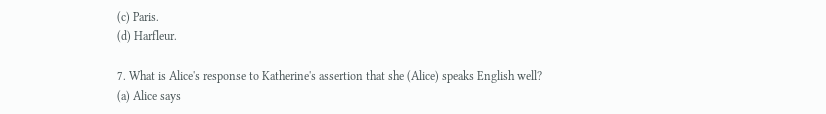(c) Paris.
(d) Harfleur.

7. What is Alice's response to Katherine's assertion that she (Alice) speaks English well?
(a) Alice says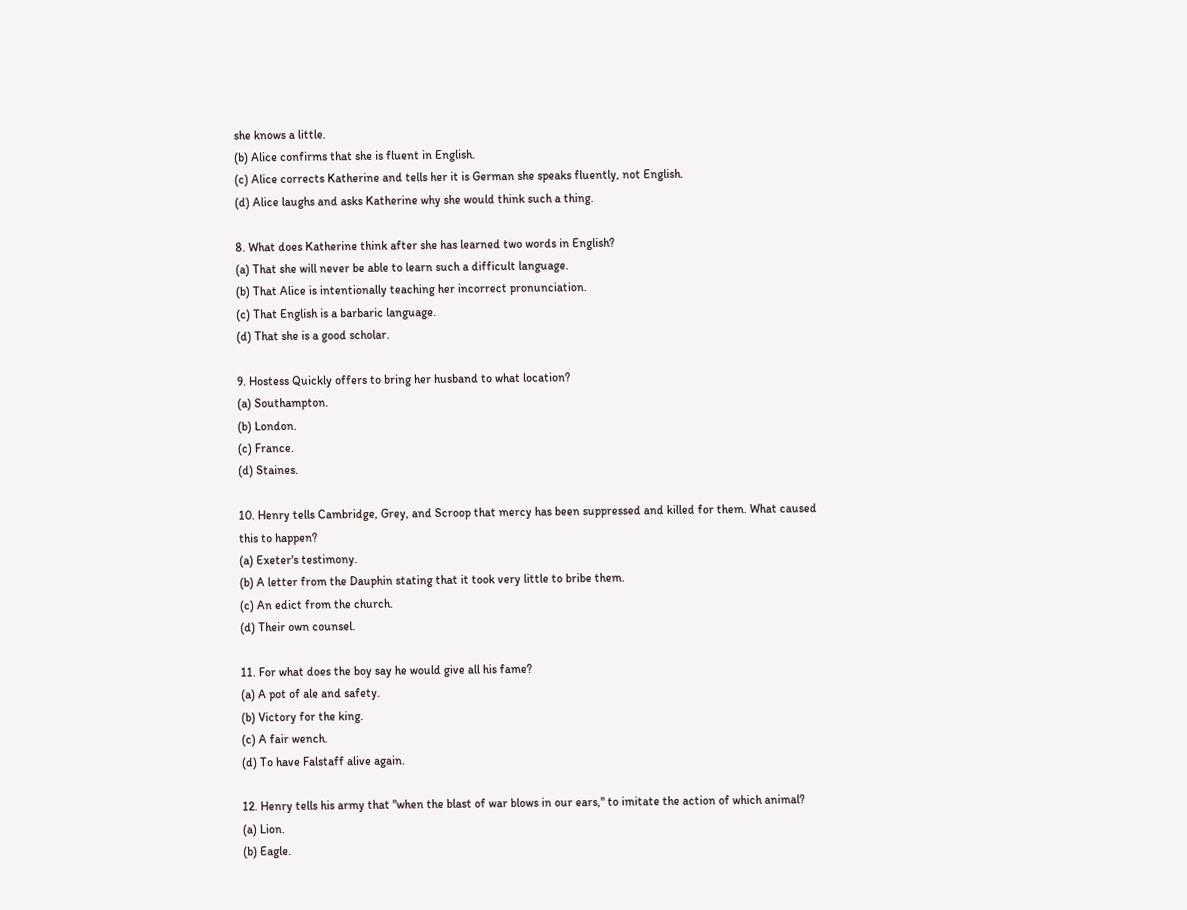she knows a little.
(b) Alice confirms that she is fluent in English.
(c) Alice corrects Katherine and tells her it is German she speaks fluently, not English.
(d) Alice laughs and asks Katherine why she would think such a thing.

8. What does Katherine think after she has learned two words in English?
(a) That she will never be able to learn such a difficult language.
(b) That Alice is intentionally teaching her incorrect pronunciation.
(c) That English is a barbaric language.
(d) That she is a good scholar.

9. Hostess Quickly offers to bring her husband to what location?
(a) Southampton.
(b) London.
(c) France.
(d) Staines.

10. Henry tells Cambridge, Grey, and Scroop that mercy has been suppressed and killed for them. What caused this to happen?
(a) Exeter's testimony.
(b) A letter from the Dauphin stating that it took very little to bribe them.
(c) An edict from the church.
(d) Their own counsel.

11. For what does the boy say he would give all his fame?
(a) A pot of ale and safety.
(b) Victory for the king.
(c) A fair wench.
(d) To have Falstaff alive again.

12. Henry tells his army that "when the blast of war blows in our ears," to imitate the action of which animal?
(a) Lion.
(b) Eagle.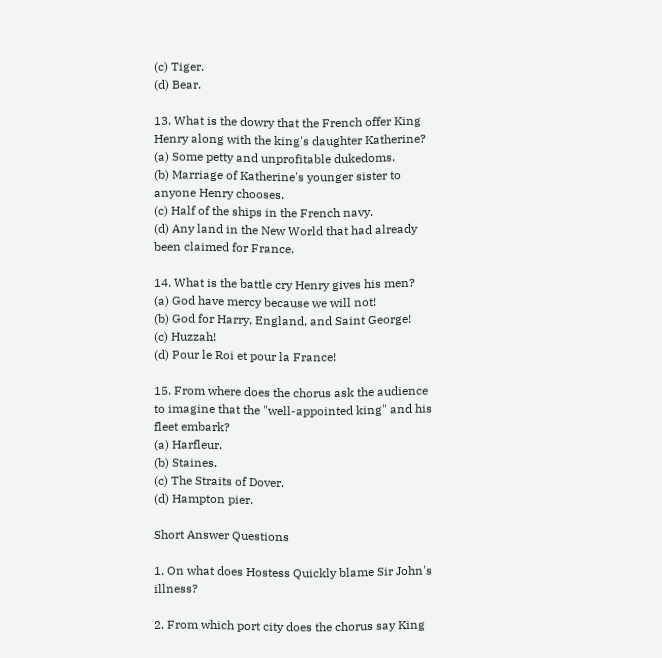(c) Tiger.
(d) Bear.

13. What is the dowry that the French offer King Henry along with the king's daughter Katherine?
(a) Some petty and unprofitable dukedoms.
(b) Marriage of Katherine's younger sister to anyone Henry chooses.
(c) Half of the ships in the French navy.
(d) Any land in the New World that had already been claimed for France.

14. What is the battle cry Henry gives his men?
(a) God have mercy because we will not!
(b) God for Harry, England, and Saint George!
(c) Huzzah!
(d) Pour le Roi et pour la France!

15. From where does the chorus ask the audience to imagine that the "well-appointed king" and his fleet embark?
(a) Harfleur.
(b) Staines.
(c) The Straits of Dover.
(d) Hampton pier.

Short Answer Questions

1. On what does Hostess Quickly blame Sir John's illness?

2. From which port city does the chorus say King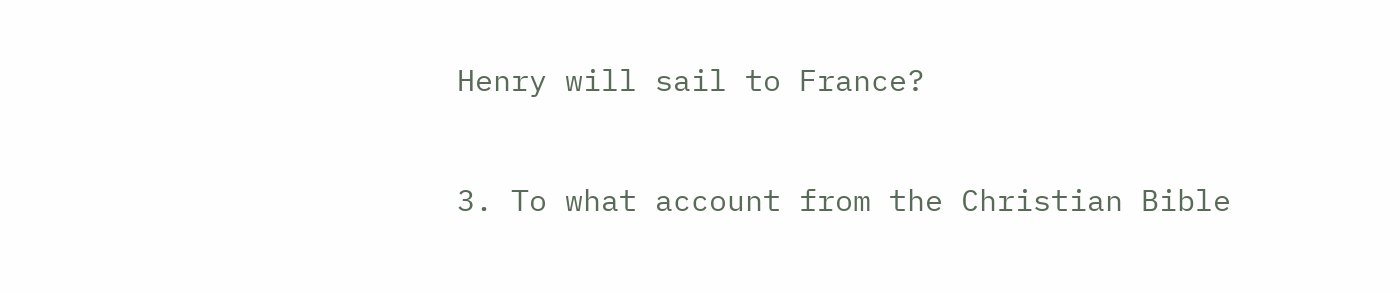Henry will sail to France?

3. To what account from the Christian Bible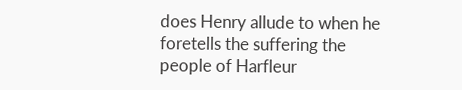does Henry allude to when he foretells the suffering the people of Harfleur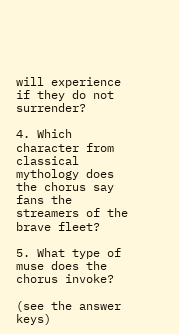will experience if they do not surrender?

4. Which character from classical mythology does the chorus say fans the streamers of the brave fleet?

5. What type of muse does the chorus invoke?

(see the answer keys)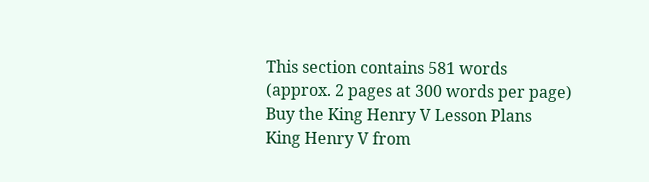This section contains 581 words
(approx. 2 pages at 300 words per page)
Buy the King Henry V Lesson Plans
King Henry V from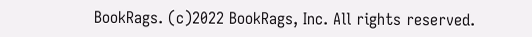BookRags. (c)2022 BookRags, Inc. All rights reserved.